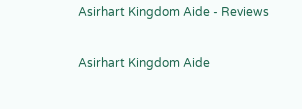Asirhart Kingdom Aide - Reviews

Asirhart Kingdom Aide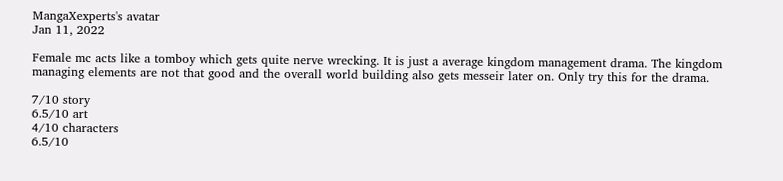MangaXexperts's avatar
Jan 11, 2022

Female mc acts like a tomboy which gets quite nerve wrecking. It is just a average kingdom management drama. The kingdom managing elements are not that good and the overall world building also gets messeir later on. Only try this for the drama.

7/10 story
6.5/10 art
4/10 characters
6.5/10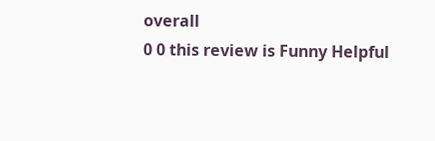overall
0 0 this review is Funny Helpful